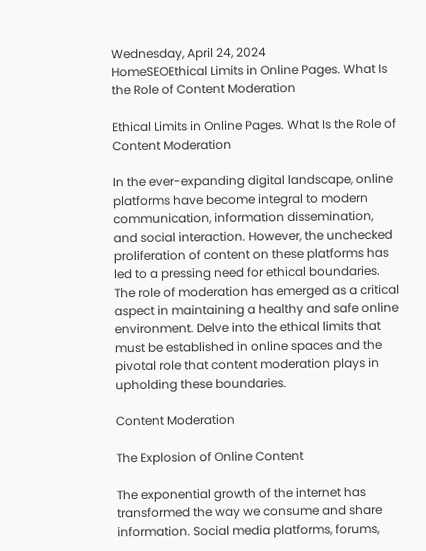Wednesday, April 24, 2024
HomeSEOEthical Limits in Online Pages. What Is the Role of Content Moderation

Ethical Limits in Online Pages. What Is the Role of Content Moderation

In the ever-expanding digital landscape, online platforms have become integral to modern communication, information dissemination, and social interaction. However, the unchecked proliferation of content on these platforms has led to a pressing need for ethical boundaries. The role of moderation has emerged as a critical aspect in maintaining a healthy and safe online environment. Delve into the ethical limits that must be established in online spaces and the pivotal role that content moderation plays in upholding these boundaries.

Content Moderation

The Explosion of Online Content

The exponential growth of the internet has transformed the way we consume and share information. Social media platforms, forums,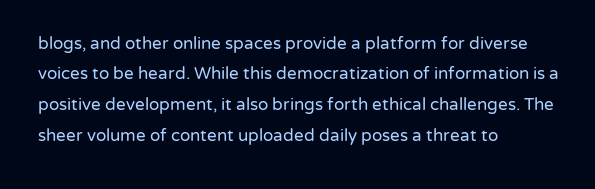blogs, and other online spaces provide a platform for diverse voices to be heard. While this democratization of information is a positive development, it also brings forth ethical challenges. The sheer volume of content uploaded daily poses a threat to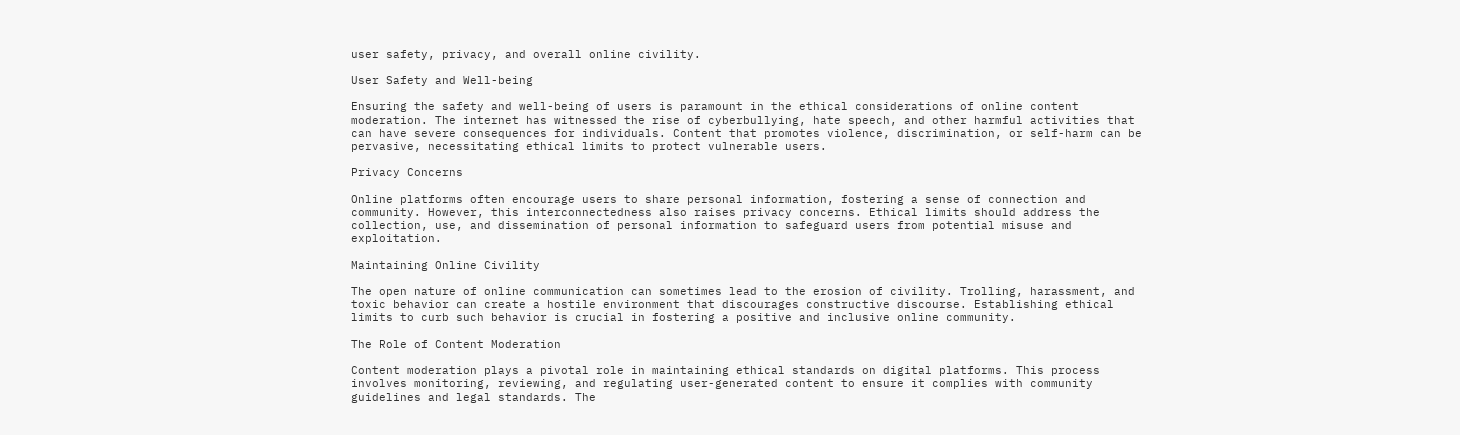user safety, privacy, and overall online civility.

User Safety and Well-being

Ensuring the safety and well-being of users is paramount in the ethical considerations of online content moderation. The internet has witnessed the rise of cyberbullying, hate speech, and other harmful activities that can have severe consequences for individuals. Content that promotes violence, discrimination, or self-harm can be pervasive, necessitating ethical limits to protect vulnerable users.

Privacy Concerns

Online platforms often encourage users to share personal information, fostering a sense of connection and community. However, this interconnectedness also raises privacy concerns. Ethical limits should address the collection, use, and dissemination of personal information to safeguard users from potential misuse and exploitation.

Maintaining Online Civility

The open nature of online communication can sometimes lead to the erosion of civility. Trolling, harassment, and toxic behavior can create a hostile environment that discourages constructive discourse. Establishing ethical limits to curb such behavior is crucial in fostering a positive and inclusive online community.

The Role of Content Moderation

Content moderation plays a pivotal role in maintaining ethical standards on digital platforms. This process involves monitoring, reviewing, and regulating user-generated content to ensure it complies with community guidelines and legal standards. The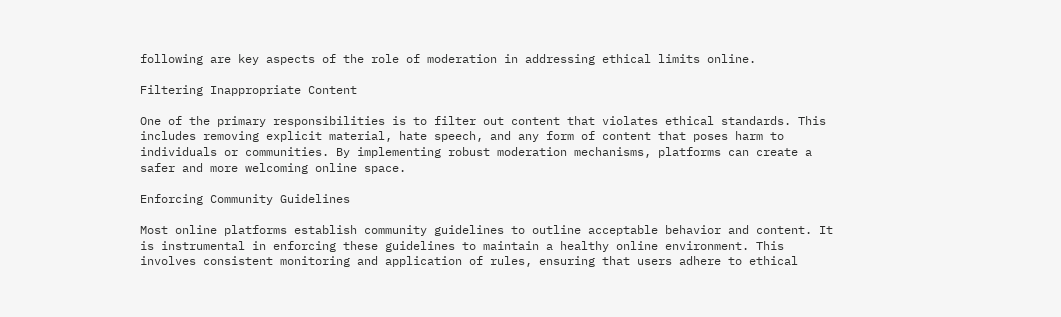following are key aspects of the role of moderation in addressing ethical limits online.

Filtering Inappropriate Content

One of the primary responsibilities is to filter out content that violates ethical standards. This includes removing explicit material, hate speech, and any form of content that poses harm to individuals or communities. By implementing robust moderation mechanisms, platforms can create a safer and more welcoming online space.

Enforcing Community Guidelines

Most online platforms establish community guidelines to outline acceptable behavior and content. It is instrumental in enforcing these guidelines to maintain a healthy online environment. This involves consistent monitoring and application of rules, ensuring that users adhere to ethical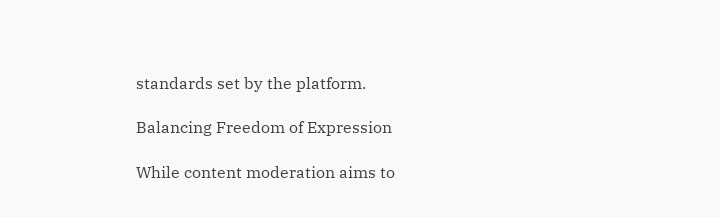standards set by the platform.

Balancing Freedom of Expression

While content moderation aims to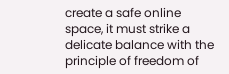create a safe online space, it must strike a delicate balance with the principle of freedom of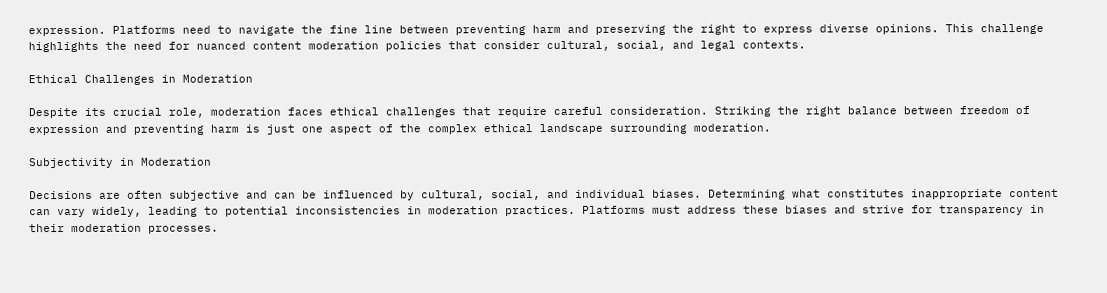expression. Platforms need to navigate the fine line between preventing harm and preserving the right to express diverse opinions. This challenge highlights the need for nuanced content moderation policies that consider cultural, social, and legal contexts.

Ethical Challenges in Moderation

Despite its crucial role, moderation faces ethical challenges that require careful consideration. Striking the right balance between freedom of expression and preventing harm is just one aspect of the complex ethical landscape surrounding moderation.

Subjectivity in Moderation

Decisions are often subjective and can be influenced by cultural, social, and individual biases. Determining what constitutes inappropriate content can vary widely, leading to potential inconsistencies in moderation practices. Platforms must address these biases and strive for transparency in their moderation processes.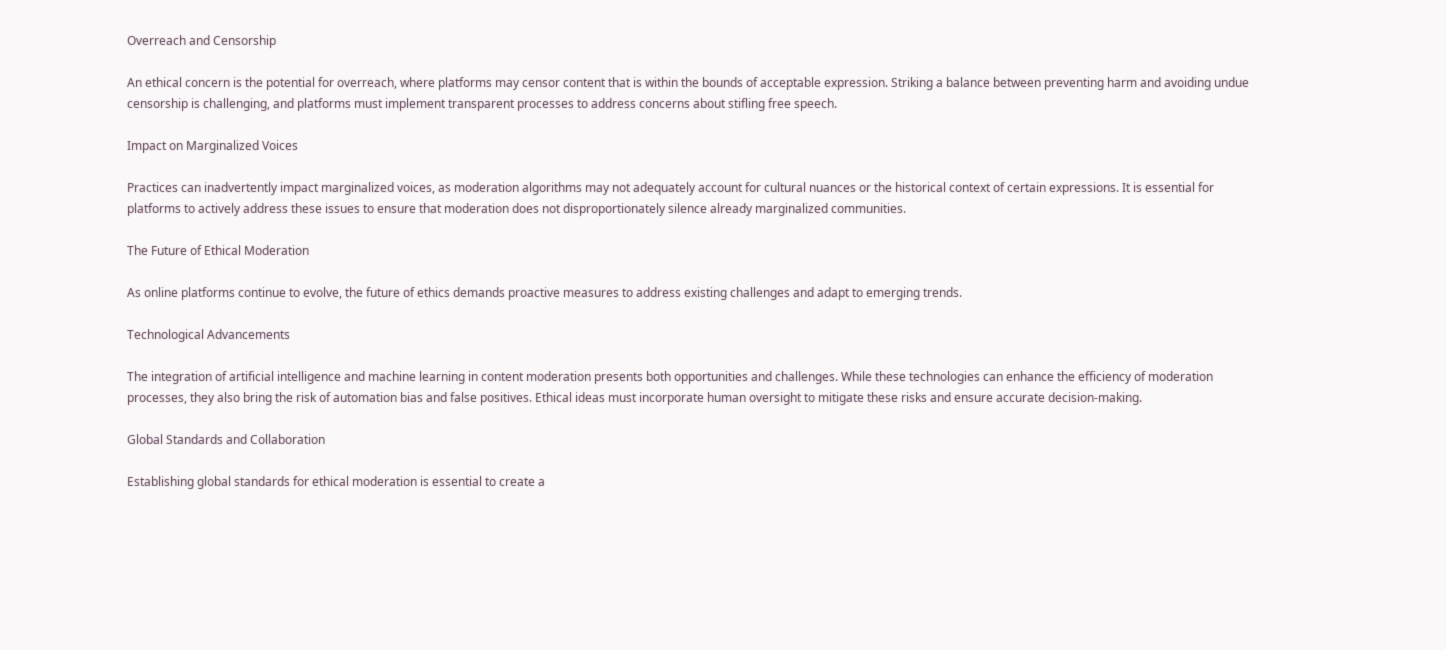Overreach and Censorship

An ethical concern is the potential for overreach, where platforms may censor content that is within the bounds of acceptable expression. Striking a balance between preventing harm and avoiding undue censorship is challenging, and platforms must implement transparent processes to address concerns about stifling free speech.

Impact on Marginalized Voices

Practices can inadvertently impact marginalized voices, as moderation algorithms may not adequately account for cultural nuances or the historical context of certain expressions. It is essential for platforms to actively address these issues to ensure that moderation does not disproportionately silence already marginalized communities.

The Future of Ethical Moderation

As online platforms continue to evolve, the future of ethics demands proactive measures to address existing challenges and adapt to emerging trends.

Technological Advancements

The integration of artificial intelligence and machine learning in content moderation presents both opportunities and challenges. While these technologies can enhance the efficiency of moderation processes, they also bring the risk of automation bias and false positives. Ethical ideas must incorporate human oversight to mitigate these risks and ensure accurate decision-making.

Global Standards and Collaboration

Establishing global standards for ethical moderation is essential to create a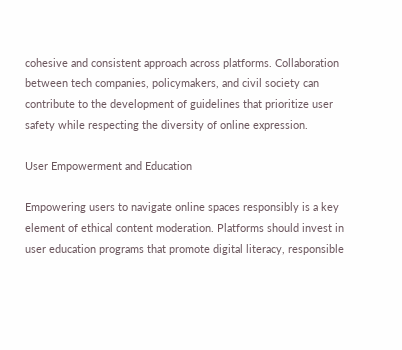cohesive and consistent approach across platforms. Collaboration between tech companies, policymakers, and civil society can contribute to the development of guidelines that prioritize user safety while respecting the diversity of online expression.

User Empowerment and Education

Empowering users to navigate online spaces responsibly is a key element of ethical content moderation. Platforms should invest in user education programs that promote digital literacy, responsible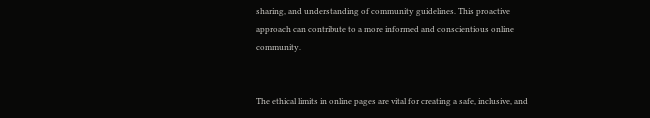sharing, and understanding of community guidelines. This proactive approach can contribute to a more informed and conscientious online community.


The ethical limits in online pages are vital for creating a safe, inclusive, and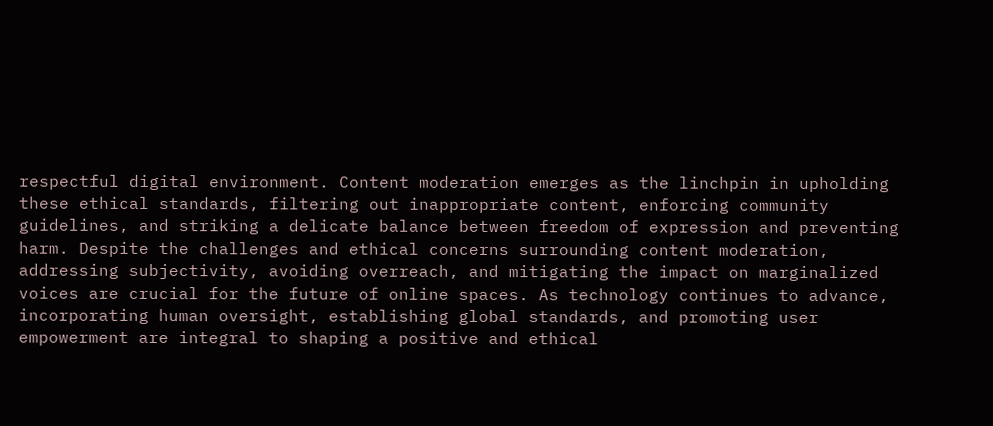respectful digital environment. Content moderation emerges as the linchpin in upholding these ethical standards, filtering out inappropriate content, enforcing community guidelines, and striking a delicate balance between freedom of expression and preventing harm. Despite the challenges and ethical concerns surrounding content moderation, addressing subjectivity, avoiding overreach, and mitigating the impact on marginalized voices are crucial for the future of online spaces. As technology continues to advance, incorporating human oversight, establishing global standards, and promoting user empowerment are integral to shaping a positive and ethical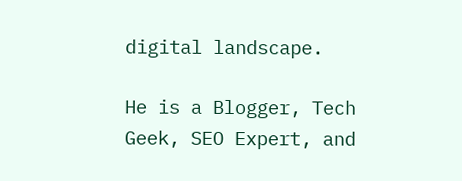digital landscape.

He is a Blogger, Tech Geek, SEO Expert, and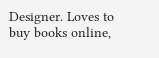Designer. Loves to buy books online,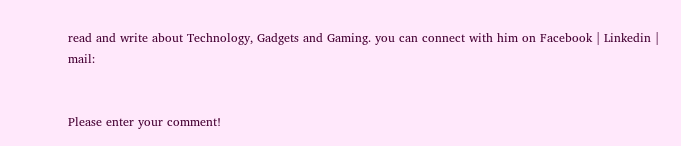read and write about Technology, Gadgets and Gaming. you can connect with him on Facebook | Linkedin | mail:


Please enter your comment!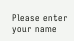Please enter your name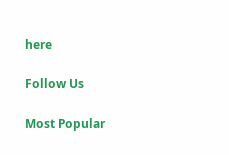here

Follow Us

Most Popular